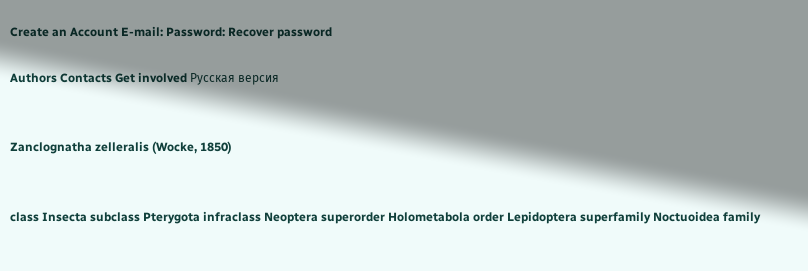Create an Account E-mail: Password: Recover password

Authors Contacts Get involved Русская версия


Zanclognatha zelleralis (Wocke, 1850)


class Insecta subclass Pterygota infraclass Neoptera superorder Holometabola order Lepidoptera superfamily Noctuoidea family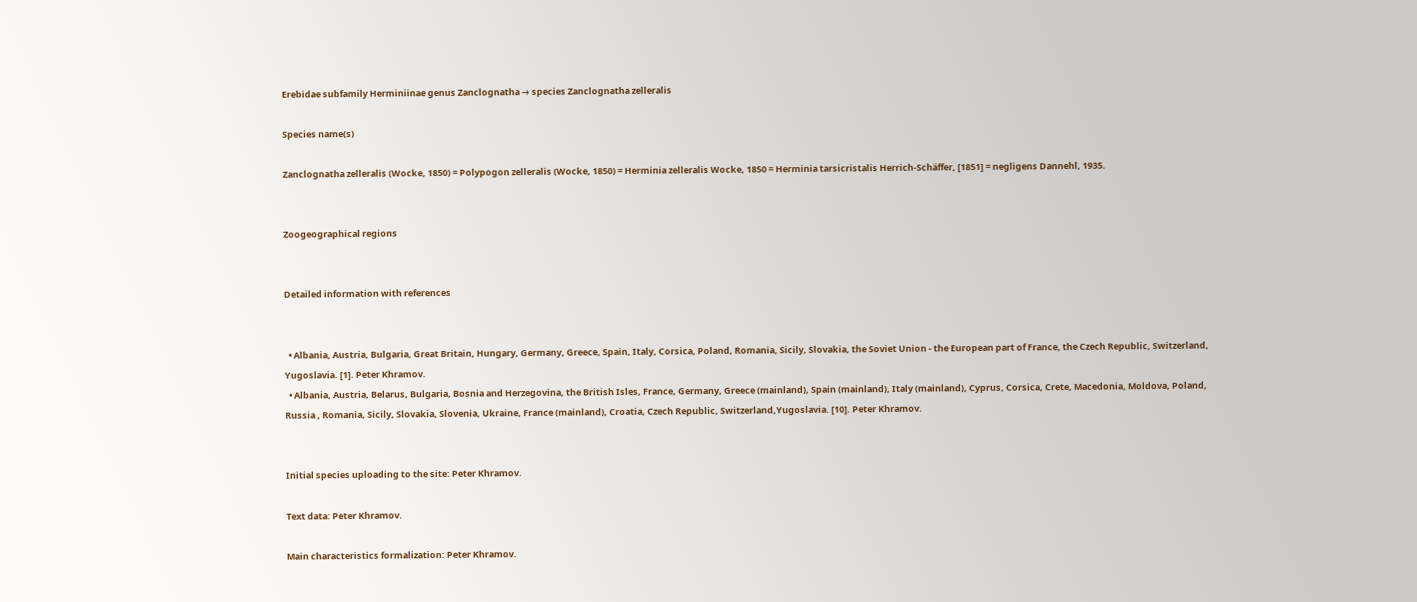Erebidae subfamily Herminiinae genus Zanclognatha → species Zanclognatha zelleralis

Species name(s)

Zanclognatha zelleralis (Wocke, 1850) = Polypogon zelleralis (Wocke, 1850) = Herminia zelleralis Wocke, 1850 = Herminia tarsicristalis Herrich-Schäffer, [1851] = negligens Dannehl, 1935.


Zoogeographical regions


Detailed information with references


  • Albania, Austria, Bulgaria, Great Britain, Hungary, Germany, Greece, Spain, Italy, Corsica, Poland, Romania, Sicily, Slovakia, the Soviet Union - the European part of France, the Czech Republic, Switzerland, Yugoslavia. [1]. Peter Khramov.
  • Albania, Austria, Belarus, Bulgaria, Bosnia and Herzegovina, the British Isles, France, Germany, Greece (mainland), Spain (mainland), Italy (mainland), Cyprus, Corsica, Crete, Macedonia, Moldova, Poland, Russia , Romania, Sicily, Slovakia, Slovenia, Ukraine, France (mainland), Croatia, Czech Republic, Switzerland,Yugoslavia. [10]. Peter Khramov.


Initial species uploading to the site: Peter Khramov.

Text data: Peter Khramov.

Main characteristics formalization: Peter Khramov.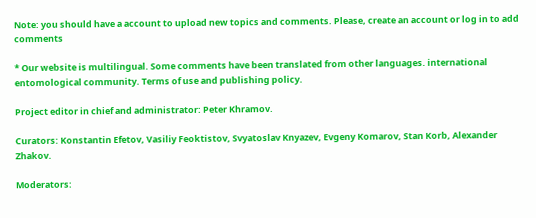Note: you should have a account to upload new topics and comments. Please, create an account or log in to add comments

* Our website is multilingual. Some comments have been translated from other languages. international entomological community. Terms of use and publishing policy.

Project editor in chief and administrator: Peter Khramov.

Curators: Konstantin Efetov, Vasiliy Feoktistov, Svyatoslav Knyazev, Evgeny Komarov, Stan Korb, Alexander Zhakov.

Moderators: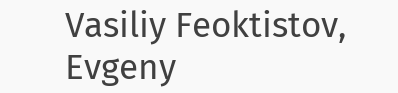Vasiliy Feoktistov, Evgeny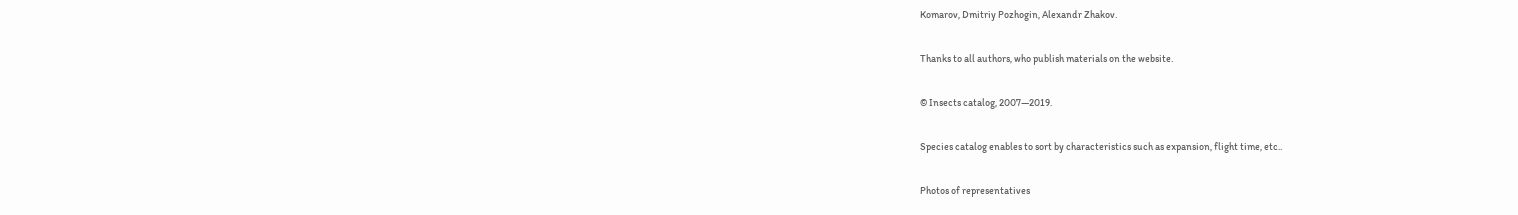Komarov, Dmitriy Pozhogin, Alexandr Zhakov.

Thanks to all authors, who publish materials on the website.

© Insects catalog, 2007—2019.

Species catalog enables to sort by characteristics such as expansion, flight time, etc..

Photos of representatives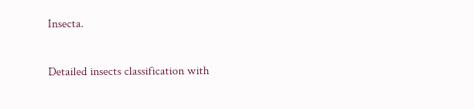Insecta.

Detailed insects classification with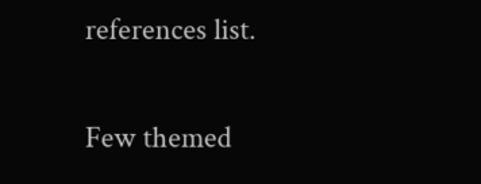references list.

Few themed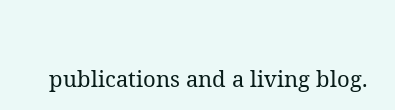publications and a living blog.